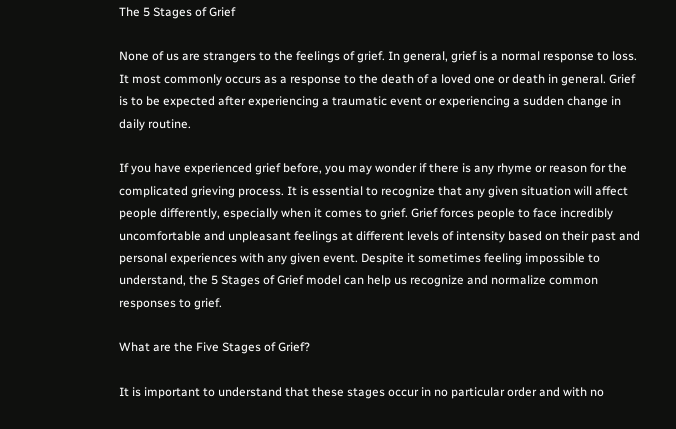The 5 Stages of Grief

None of us are strangers to the feelings of grief. In general, grief is a normal response to loss. It most commonly occurs as a response to the death of a loved one or death in general. Grief is to be expected after experiencing a traumatic event or experiencing a sudden change in daily routine.

If you have experienced grief before, you may wonder if there is any rhyme or reason for the complicated grieving process. It is essential to recognize that any given situation will affect people differently, especially when it comes to grief. Grief forces people to face incredibly uncomfortable and unpleasant feelings at different levels of intensity based on their past and personal experiences with any given event. Despite it sometimes feeling impossible to understand, the 5 Stages of Grief model can help us recognize and normalize common responses to grief.

What are the Five Stages of Grief?

It is important to understand that these stages occur in no particular order and with no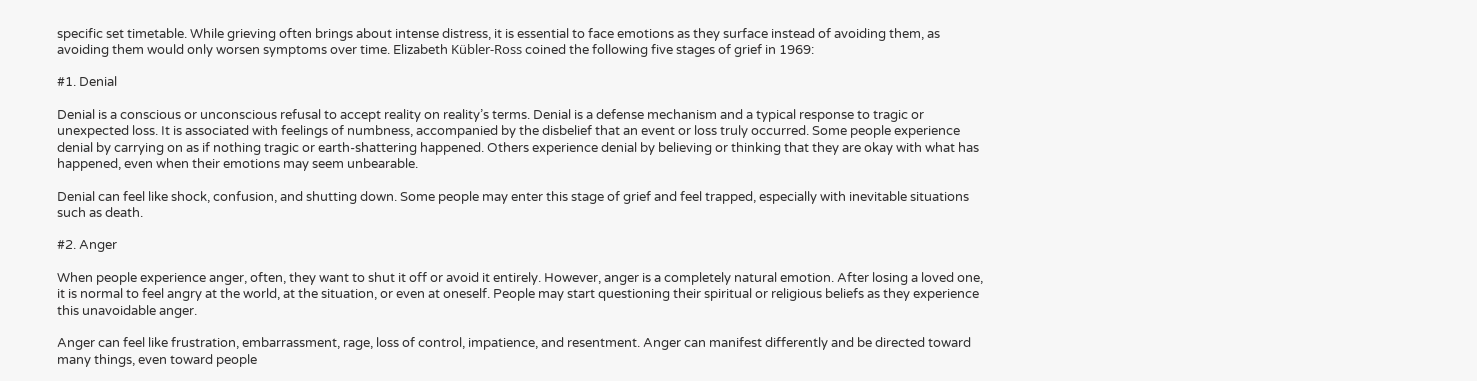specific set timetable. While grieving often brings about intense distress, it is essential to face emotions as they surface instead of avoiding them, as avoiding them would only worsen symptoms over time. Elizabeth Kübler-Ross coined the following five stages of grief in 1969:

#1. Denial

Denial is a conscious or unconscious refusal to accept reality on reality’s terms. Denial is a defense mechanism and a typical response to tragic or unexpected loss. It is associated with feelings of numbness, accompanied by the disbelief that an event or loss truly occurred. Some people experience denial by carrying on as if nothing tragic or earth-shattering happened. Others experience denial by believing or thinking that they are okay with what has happened, even when their emotions may seem unbearable.

Denial can feel like shock, confusion, and shutting down. Some people may enter this stage of grief and feel trapped, especially with inevitable situations such as death.

#2. Anger

When people experience anger, often, they want to shut it off or avoid it entirely. However, anger is a completely natural emotion. After losing a loved one, it is normal to feel angry at the world, at the situation, or even at oneself. People may start questioning their spiritual or religious beliefs as they experience this unavoidable anger.

Anger can feel like frustration, embarrassment, rage, loss of control, impatience, and resentment. Anger can manifest differently and be directed toward many things, even toward people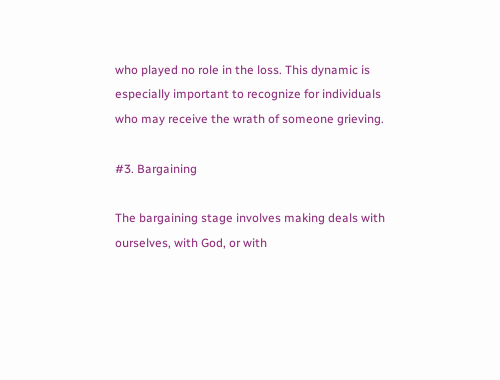who played no role in the loss. This dynamic is especially important to recognize for individuals who may receive the wrath of someone grieving.

#3. Bargaining

The bargaining stage involves making deals with ourselves, with God, or with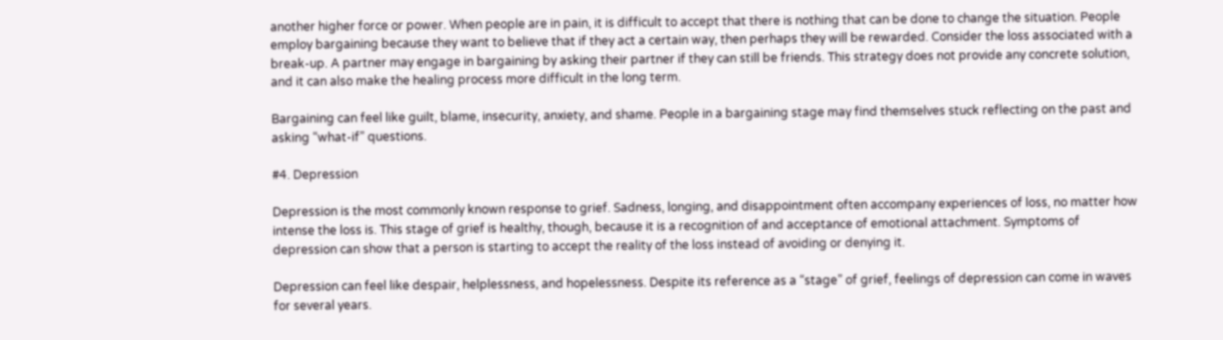another higher force or power. When people are in pain, it is difficult to accept that there is nothing that can be done to change the situation. People employ bargaining because they want to believe that if they act a certain way, then perhaps they will be rewarded. Consider the loss associated with a break-up. A partner may engage in bargaining by asking their partner if they can still be friends. This strategy does not provide any concrete solution, and it can also make the healing process more difficult in the long term.

Bargaining can feel like guilt, blame, insecurity, anxiety, and shame. People in a bargaining stage may find themselves stuck reflecting on the past and asking “what-if” questions.

#4. Depression

Depression is the most commonly known response to grief. Sadness, longing, and disappointment often accompany experiences of loss, no matter how intense the loss is. This stage of grief is healthy, though, because it is a recognition of and acceptance of emotional attachment. Symptoms of depression can show that a person is starting to accept the reality of the loss instead of avoiding or denying it.

Depression can feel like despair, helplessness, and hopelessness. Despite its reference as a “stage” of grief, feelings of depression can come in waves for several years.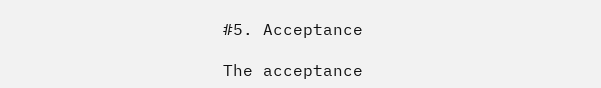#5. Acceptance

The acceptance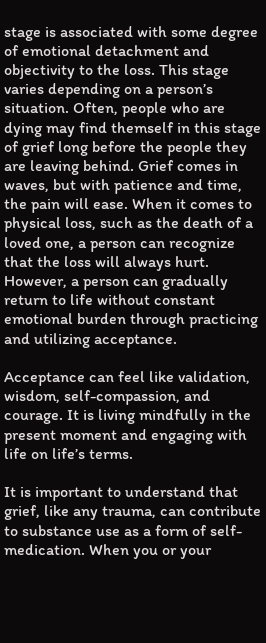stage is associated with some degree of emotional detachment and objectivity to the loss. This stage varies depending on a person’s situation. Often, people who are dying may find themself in this stage of grief long before the people they are leaving behind. Grief comes in waves, but with patience and time, the pain will ease. When it comes to physical loss, such as the death of a loved one, a person can recognize that the loss will always hurt. However, a person can gradually return to life without constant emotional burden through practicing and utilizing acceptance.

Acceptance can feel like validation, wisdom, self-compassion, and courage. It is living mindfully in the present moment and engaging with life on life’s terms.

It is important to understand that grief, like any trauma, can contribute to substance use as a form of self-medication. When you or your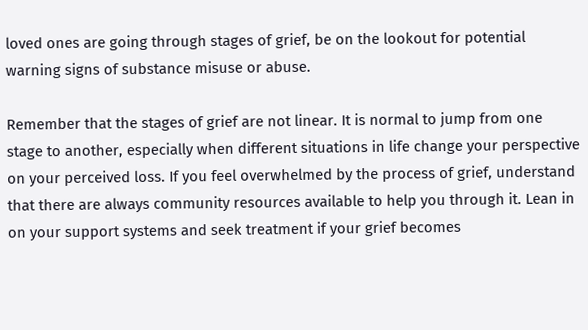loved ones are going through stages of grief, be on the lookout for potential warning signs of substance misuse or abuse.

Remember that the stages of grief are not linear. It is normal to jump from one stage to another, especially when different situations in life change your perspective on your perceived loss. If you feel overwhelmed by the process of grief, understand that there are always community resources available to help you through it. Lean in on your support systems and seek treatment if your grief becomes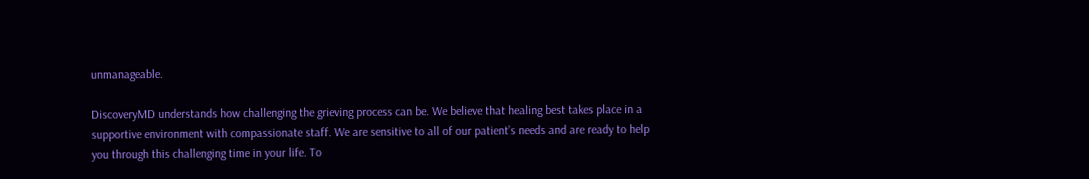unmanageable.

DiscoveryMD understands how challenging the grieving process can be. We believe that healing best takes place in a supportive environment with compassionate staff. We are sensitive to all of our patient’s needs and are ready to help you through this challenging time in your life. To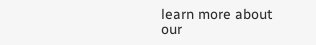learn more about our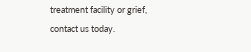treatment facility or grief, contact us today.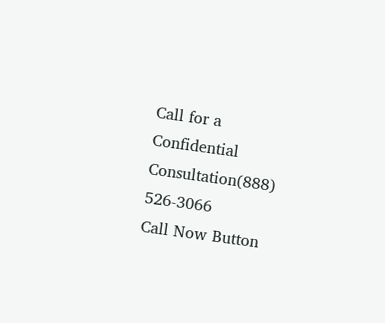Call for a Confidential Consultation(888) 526-3066
Call Now Button